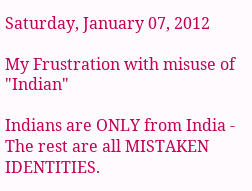Saturday, January 07, 2012

My Frustration with misuse of "Indian"

Indians are ONLY from India - The rest are all MISTAKEN IDENTITIES.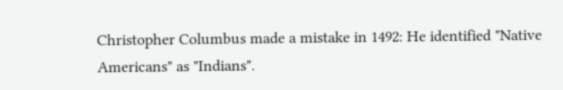Christopher Columbus made a mistake in 1492: He identified "Native Americans" as "Indians".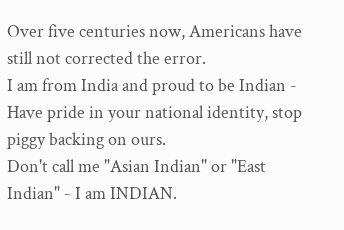Over five centuries now, Americans have still not corrected the error.
I am from India and proud to be Indian - Have pride in your national identity, stop piggy backing on ours.
Don't call me "Asian Indian" or "East Indian" - I am INDIAN.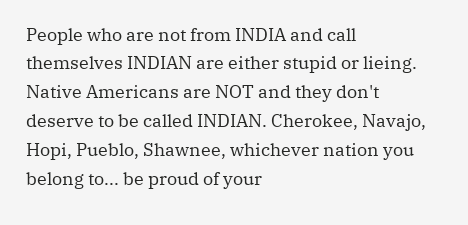People who are not from INDIA and call themselves INDIAN are either stupid or lieing.
Native Americans are NOT and they don't deserve to be called INDIAN. Cherokee, Navajo, Hopi, Pueblo, Shawnee, whichever nation you belong to... be proud of your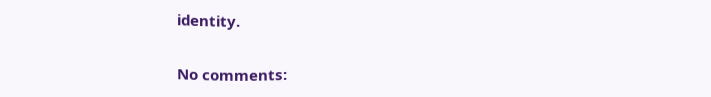identity.

No comments: